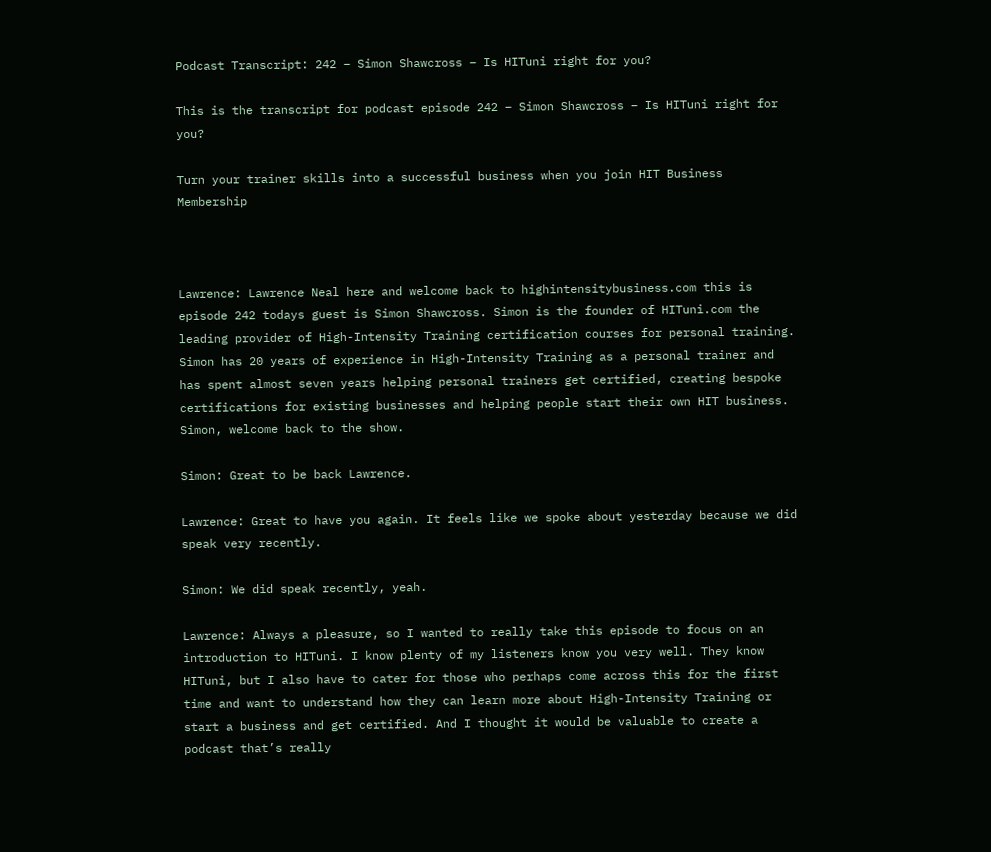Podcast Transcript: 242 – Simon Shawcross – Is HITuni right for you?

This is the transcript for podcast episode 242 – Simon Shawcross – Is HITuni right for you?

Turn your trainer skills into a successful business when you join HIT Business Membership



Lawrence: Lawrence Neal here and welcome back to highintensitybusiness.com this is episode 242 todays guest is Simon Shawcross. Simon is the founder of HITuni.com the leading provider of High-Intensity Training certification courses for personal training. Simon has 20 years of experience in High-Intensity Training as a personal trainer and has spent almost seven years helping personal trainers get certified, creating bespoke certifications for existing businesses and helping people start their own HIT business. Simon, welcome back to the show.

Simon: Great to be back Lawrence.

Lawrence: Great to have you again. It feels like we spoke about yesterday because we did speak very recently.

Simon: We did speak recently, yeah.

Lawrence: Always a pleasure, so I wanted to really take this episode to focus on an introduction to HITuni. I know plenty of my listeners know you very well. They know HITuni, but I also have to cater for those who perhaps come across this for the first time and want to understand how they can learn more about High-Intensity Training or start a business and get certified. And I thought it would be valuable to create a podcast that’s really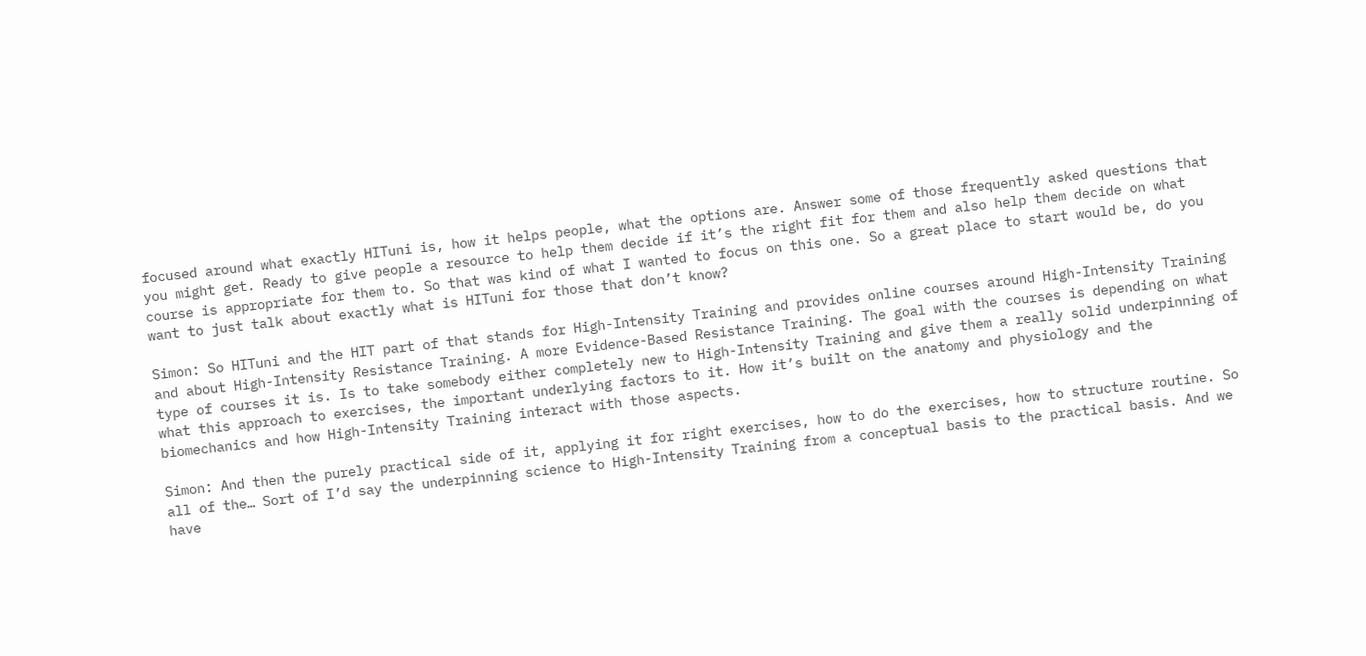focused around what exactly HITuni is, how it helps people, what the options are. Answer some of those frequently asked questions that you might get. Ready to give people a resource to help them decide if it’s the right fit for them and also help them decide on what course is appropriate for them to. So that was kind of what I wanted to focus on this one. So a great place to start would be, do you want to just talk about exactly what is HITuni for those that don’t know?

Simon: So HITuni and the HIT part of that stands for High-Intensity Training and provides online courses around High-Intensity Training and about High-Intensity Resistance Training. A more Evidence-Based Resistance Training. The goal with the courses is depending on what type of courses it is. Is to take somebody either completely new to High-Intensity Training and give them a really solid underpinning of what this approach to exercises, the important underlying factors to it. How it’s built on the anatomy and physiology and the biomechanics and how High-Intensity Training interact with those aspects.

Simon: And then the purely practical side of it, applying it for right exercises, how to do the exercises, how to structure routine. So all of the… Sort of I’d say the underpinning science to High-Intensity Training from a conceptual basis to the practical basis. And we have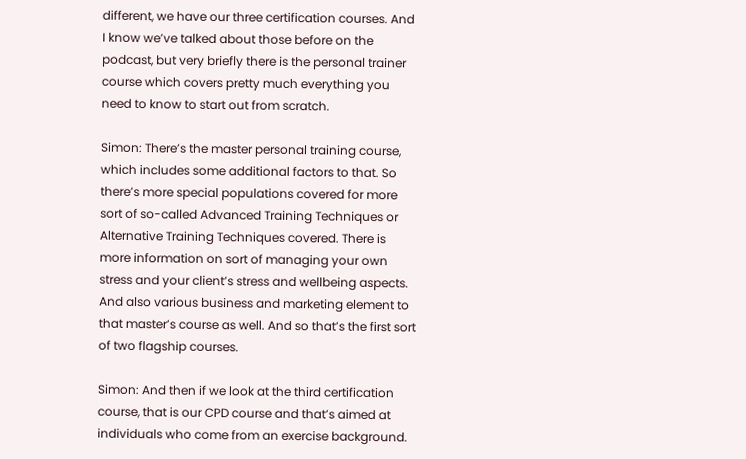different, we have our three certification courses. And I know we’ve talked about those before on the podcast, but very briefly there is the personal trainer course which covers pretty much everything you need to know to start out from scratch.

Simon: There’s the master personal training course, which includes some additional factors to that. So there’s more special populations covered for more sort of so-called Advanced Training Techniques or Alternative Training Techniques covered. There is more information on sort of managing your own stress and your client’s stress and wellbeing aspects. And also various business and marketing element to that master’s course as well. And so that’s the first sort of two flagship courses.

Simon: And then if we look at the third certification course, that is our CPD course and that’s aimed at individuals who come from an exercise background.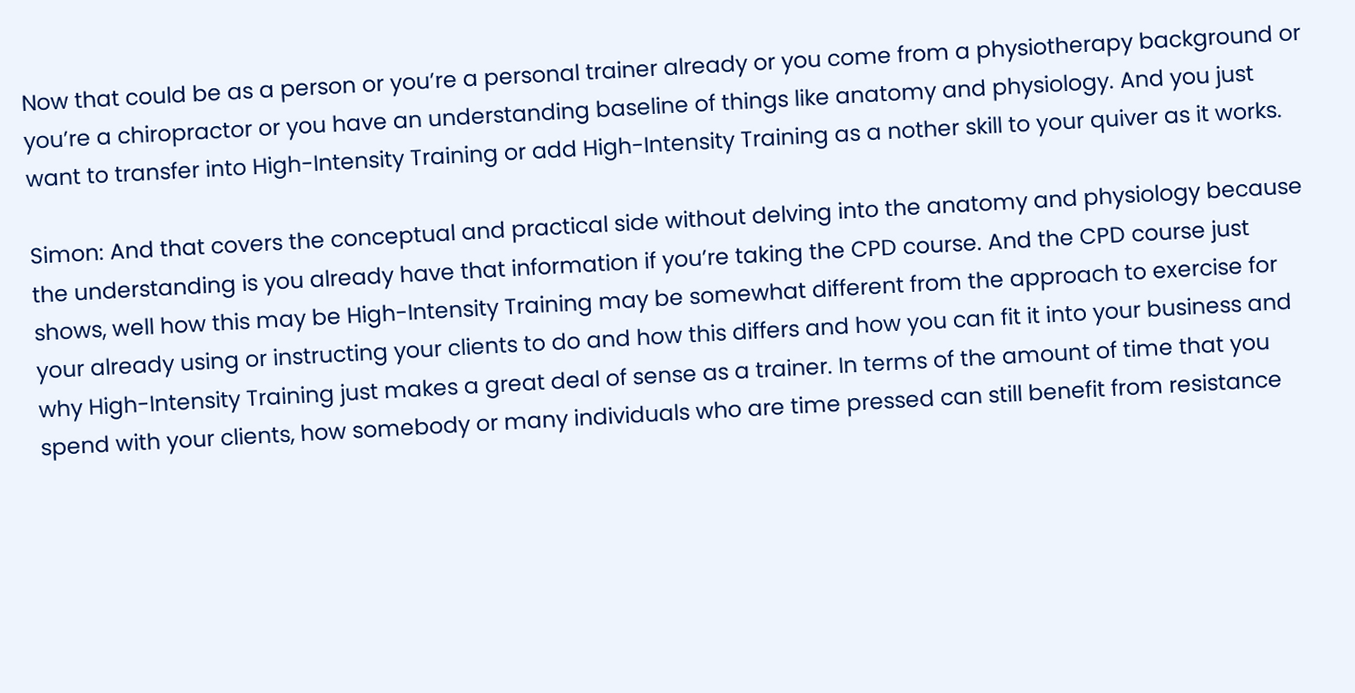Now that could be as a person or you’re a personal trainer already or you come from a physiotherapy background or you’re a chiropractor or you have an understanding baseline of things like anatomy and physiology. And you just want to transfer into High-Intensity Training or add High-Intensity Training as a nother skill to your quiver as it works.

Simon: And that covers the conceptual and practical side without delving into the anatomy and physiology because the understanding is you already have that information if you’re taking the CPD course. And the CPD course just shows, well how this may be High-Intensity Training may be somewhat different from the approach to exercise for your already using or instructing your clients to do and how this differs and how you can fit it into your business and why High-Intensity Training just makes a great deal of sense as a trainer. In terms of the amount of time that you spend with your clients, how somebody or many individuals who are time pressed can still benefit from resistance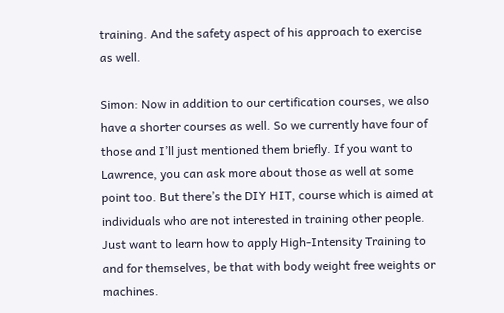training. And the safety aspect of his approach to exercise as well.

Simon: Now in addition to our certification courses, we also have a shorter courses as well. So we currently have four of those and I’ll just mentioned them briefly. If you want to Lawrence, you can ask more about those as well at some point too. But there’s the DIY HIT, course which is aimed at individuals who are not interested in training other people. Just want to learn how to apply High-Intensity Training to and for themselves, be that with body weight free weights or machines.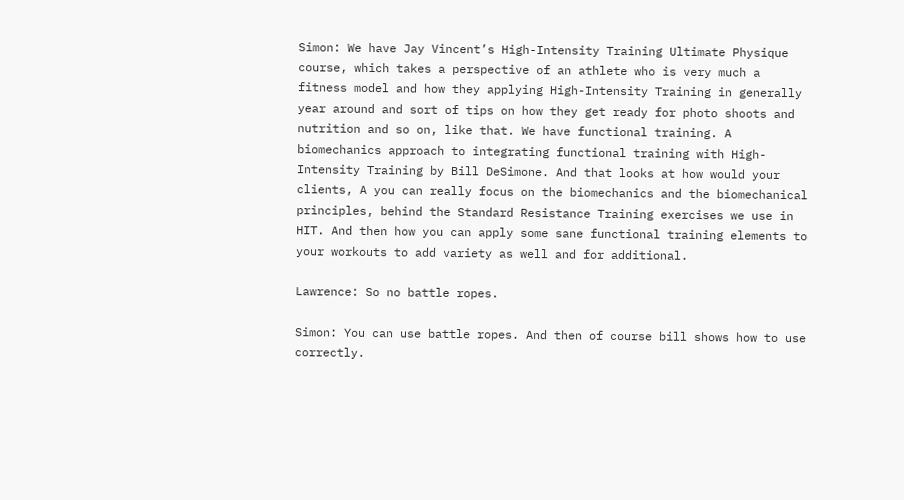Simon: We have Jay Vincent’s High-Intensity Training Ultimate Physique course, which takes a perspective of an athlete who is very much a fitness model and how they applying High-Intensity Training in generally year around and sort of tips on how they get ready for photo shoots and nutrition and so on, like that. We have functional training. A biomechanics approach to integrating functional training with High-Intensity Training by Bill DeSimone. And that looks at how would your clients, A you can really focus on the biomechanics and the biomechanical principles, behind the Standard Resistance Training exercises we use in HIT. And then how you can apply some sane functional training elements to your workouts to add variety as well and for additional.

Lawrence: So no battle ropes.

Simon: You can use battle ropes. And then of course bill shows how to use correctly.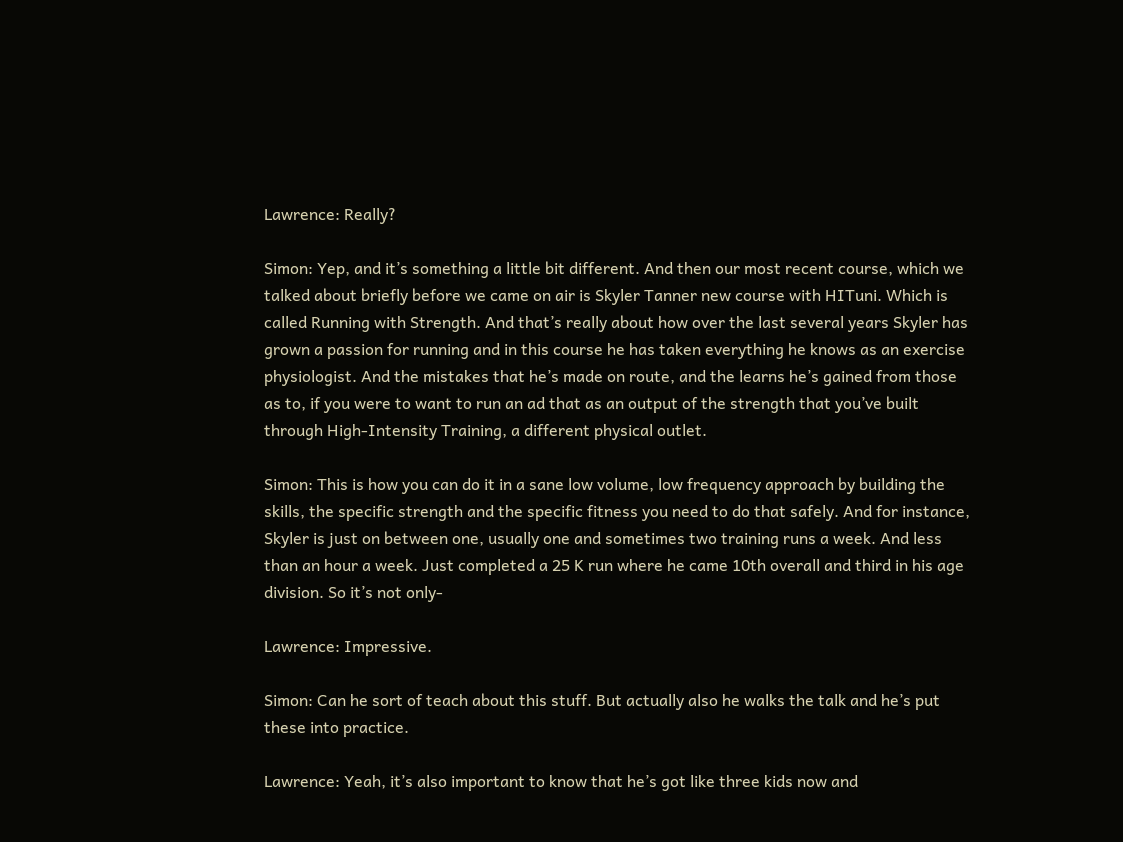Lawrence: Really?

Simon: Yep, and it’s something a little bit different. And then our most recent course, which we talked about briefly before we came on air is Skyler Tanner new course with HITuni. Which is called Running with Strength. And that’s really about how over the last several years Skyler has grown a passion for running and in this course he has taken everything he knows as an exercise physiologist. And the mistakes that he’s made on route, and the learns he’s gained from those as to, if you were to want to run an ad that as an output of the strength that you’ve built through High-Intensity Training, a different physical outlet.

Simon: This is how you can do it in a sane low volume, low frequency approach by building the skills, the specific strength and the specific fitness you need to do that safely. And for instance, Skyler is just on between one, usually one and sometimes two training runs a week. And less than an hour a week. Just completed a 25 K run where he came 10th overall and third in his age division. So it’s not only-

Lawrence: Impressive.

Simon: Can he sort of teach about this stuff. But actually also he walks the talk and he’s put these into practice.

Lawrence: Yeah, it’s also important to know that he’s got like three kids now and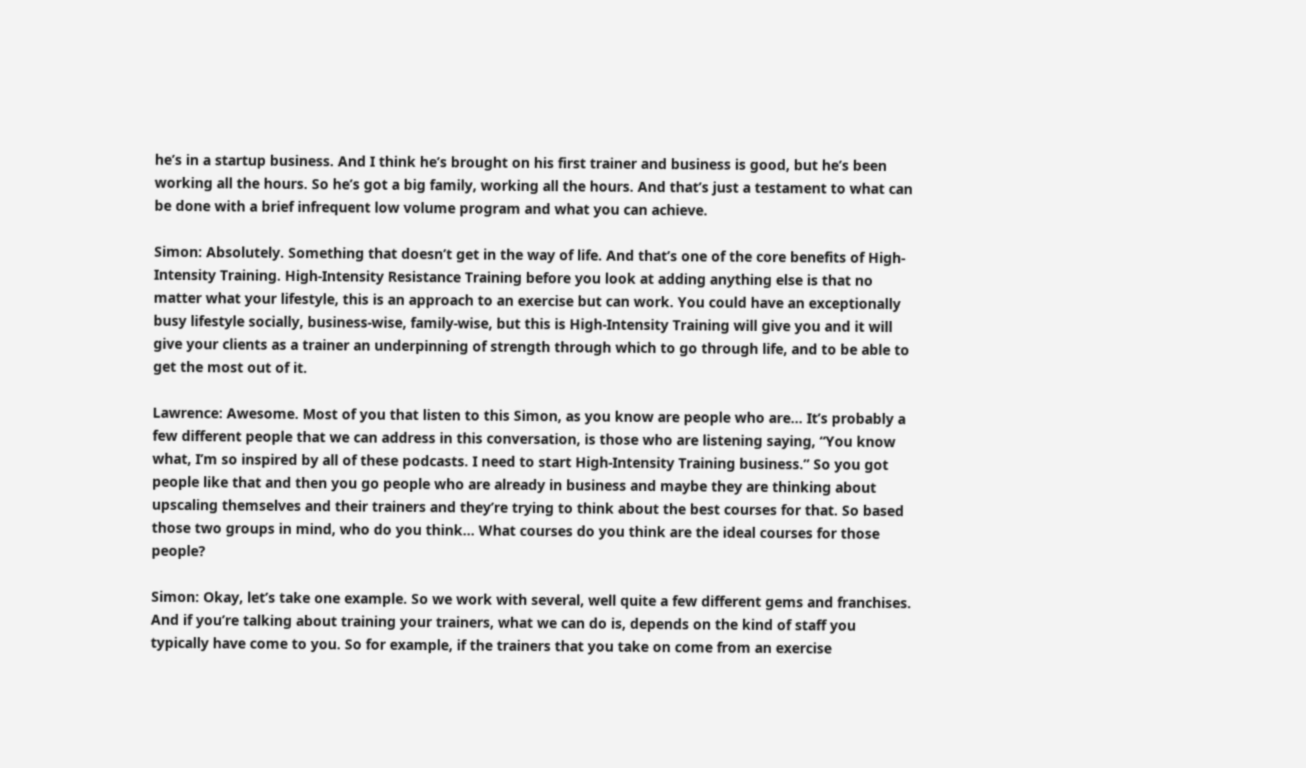he’s in a startup business. And I think he’s brought on his first trainer and business is good, but he’s been working all the hours. So he’s got a big family, working all the hours. And that’s just a testament to what can be done with a brief infrequent low volume program and what you can achieve.

Simon: Absolutely. Something that doesn’t get in the way of life. And that’s one of the core benefits of High-Intensity Training. High-Intensity Resistance Training before you look at adding anything else is that no matter what your lifestyle, this is an approach to an exercise but can work. You could have an exceptionally busy lifestyle socially, business-wise, family-wise, but this is High-Intensity Training will give you and it will give your clients as a trainer an underpinning of strength through which to go through life, and to be able to get the most out of it.

Lawrence: Awesome. Most of you that listen to this Simon, as you know are people who are… It’s probably a few different people that we can address in this conversation, is those who are listening saying, “You know what, I’m so inspired by all of these podcasts. I need to start High-Intensity Training business.” So you got people like that and then you go people who are already in business and maybe they are thinking about upscaling themselves and their trainers and they’re trying to think about the best courses for that. So based those two groups in mind, who do you think… What courses do you think are the ideal courses for those people?

Simon: Okay, let’s take one example. So we work with several, well quite a few different gems and franchises. And if you’re talking about training your trainers, what we can do is, depends on the kind of staff you typically have come to you. So for example, if the trainers that you take on come from an exercise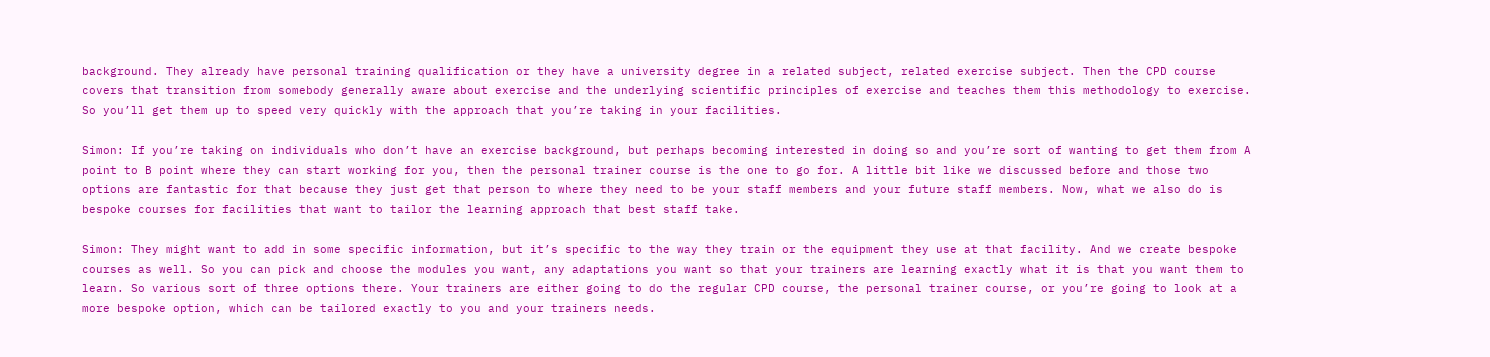background. They already have personal training qualification or they have a university degree in a related subject, related exercise subject. Then the CPD course covers that transition from somebody generally aware about exercise and the underlying scientific principles of exercise and teaches them this methodology to exercise. So you’ll get them up to speed very quickly with the approach that you’re taking in your facilities.

Simon: If you’re taking on individuals who don’t have an exercise background, but perhaps becoming interested in doing so and you’re sort of wanting to get them from A point to B point where they can start working for you, then the personal trainer course is the one to go for. A little bit like we discussed before and those two options are fantastic for that because they just get that person to where they need to be your staff members and your future staff members. Now, what we also do is bespoke courses for facilities that want to tailor the learning approach that best staff take.

Simon: They might want to add in some specific information, but it’s specific to the way they train or the equipment they use at that facility. And we create bespoke courses as well. So you can pick and choose the modules you want, any adaptations you want so that your trainers are learning exactly what it is that you want them to learn. So various sort of three options there. Your trainers are either going to do the regular CPD course, the personal trainer course, or you’re going to look at a more bespoke option, which can be tailored exactly to you and your trainers needs.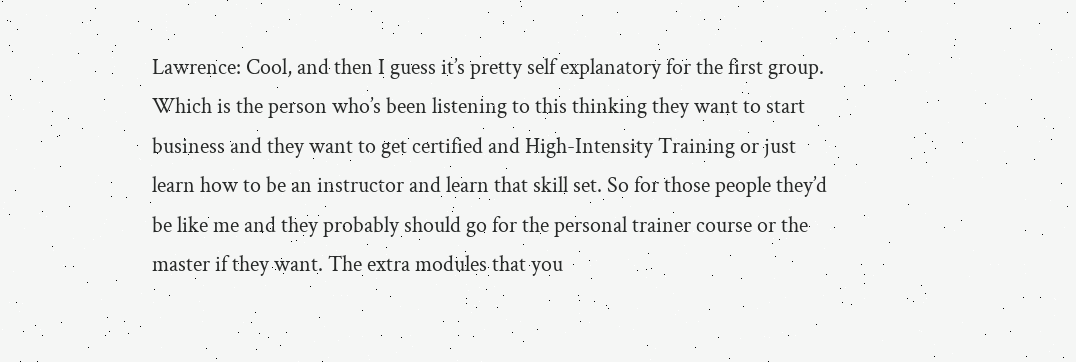Lawrence: Cool, and then I guess it’s pretty self explanatory for the first group. Which is the person who’s been listening to this thinking they want to start business and they want to get certified and High-Intensity Training or just learn how to be an instructor and learn that skill set. So for those people they’d be like me and they probably should go for the personal trainer course or the master if they want. The extra modules that you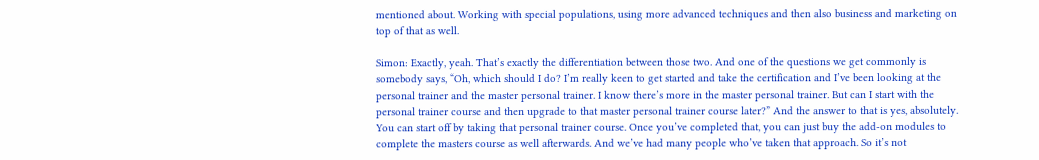mentioned about. Working with special populations, using more advanced techniques and then also business and marketing on top of that as well.

Simon: Exactly, yeah. That’s exactly the differentiation between those two. And one of the questions we get commonly is somebody says, “Oh, which should I do? I’m really keen to get started and take the certification and I’ve been looking at the personal trainer and the master personal trainer. I know there’s more in the master personal trainer. But can I start with the personal trainer course and then upgrade to that master personal trainer course later?” And the answer to that is yes, absolutely. You can start off by taking that personal trainer course. Once you’ve completed that, you can just buy the add-on modules to complete the masters course as well afterwards. And we’ve had many people who’ve taken that approach. So it’s not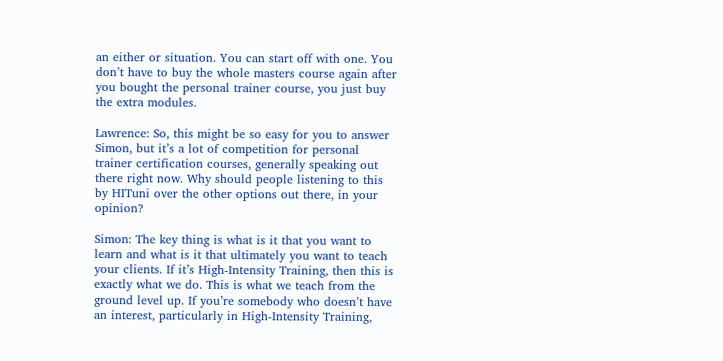an either or situation. You can start off with one. You don’t have to buy the whole masters course again after you bought the personal trainer course, you just buy the extra modules.

Lawrence: So, this might be so easy for you to answer Simon, but it’s a lot of competition for personal trainer certification courses, generally speaking out there right now. Why should people listening to this by HITuni over the other options out there, in your opinion?

Simon: The key thing is what is it that you want to learn and what is it that ultimately you want to teach your clients. If it’s High-Intensity Training, then this is exactly what we do. This is what we teach from the ground level up. If you’re somebody who doesn’t have an interest, particularly in High-Intensity Training,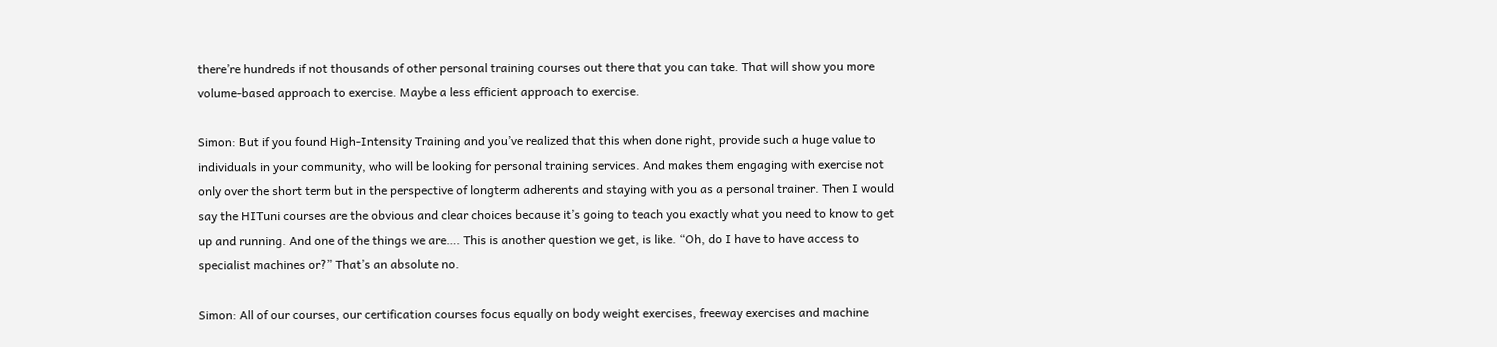there’re hundreds if not thousands of other personal training courses out there that you can take. That will show you more volume-based approach to exercise. Maybe a less efficient approach to exercise.

Simon: But if you found High-Intensity Training and you’ve realized that this when done right, provide such a huge value to individuals in your community, who will be looking for personal training services. And makes them engaging with exercise not only over the short term but in the perspective of longterm adherents and staying with you as a personal trainer. Then I would say the HITuni courses are the obvious and clear choices because it’s going to teach you exactly what you need to know to get up and running. And one of the things we are…. This is another question we get, is like. “Oh, do I have to have access to specialist machines or?” That’s an absolute no.

Simon: All of our courses, our certification courses focus equally on body weight exercises, freeway exercises and machine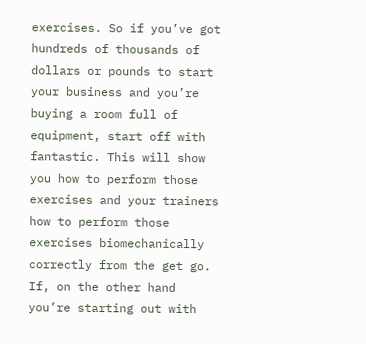exercises. So if you’ve got hundreds of thousands of dollars or pounds to start your business and you’re buying a room full of equipment, start off with fantastic. This will show you how to perform those exercises and your trainers how to perform those exercises biomechanically correctly from the get go. If, on the other hand you’re starting out with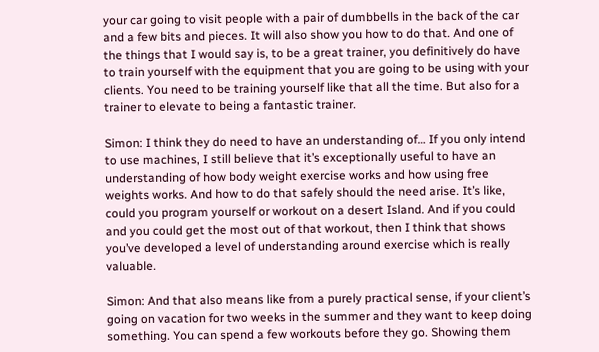your car going to visit people with a pair of dumbbells in the back of the car and a few bits and pieces. It will also show you how to do that. And one of the things that I would say is, to be a great trainer, you definitively do have to train yourself with the equipment that you are going to be using with your clients. You need to be training yourself like that all the time. But also for a trainer to elevate to being a fantastic trainer.

Simon: I think they do need to have an understanding of… If you only intend to use machines, I still believe that it’s exceptionally useful to have an understanding of how body weight exercise works and how using free weights works. And how to do that safely should the need arise. It’s like, could you program yourself or workout on a desert Island. And if you could and you could get the most out of that workout, then I think that shows you’ve developed a level of understanding around exercise which is really valuable.

Simon: And that also means like from a purely practical sense, if your client’s going on vacation for two weeks in the summer and they want to keep doing something. You can spend a few workouts before they go. Showing them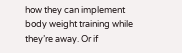how they can implement body weight training while they’re away. Or if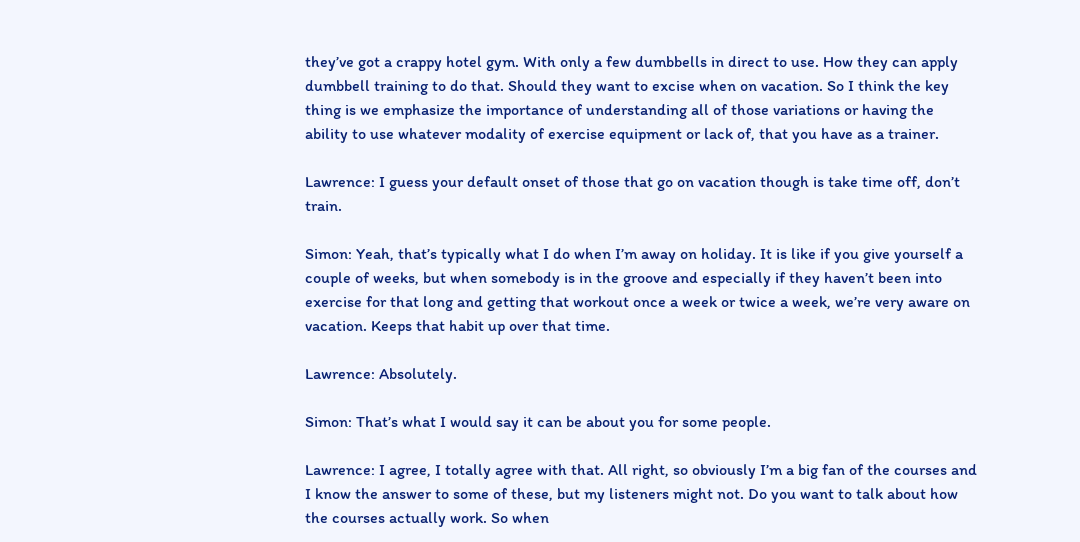they’ve got a crappy hotel gym. With only a few dumbbells in direct to use. How they can apply dumbbell training to do that. Should they want to excise when on vacation. So I think the key thing is we emphasize the importance of understanding all of those variations or having the ability to use whatever modality of exercise equipment or lack of, that you have as a trainer.

Lawrence: I guess your default onset of those that go on vacation though is take time off, don’t train.

Simon: Yeah, that’s typically what I do when I’m away on holiday. It is like if you give yourself a couple of weeks, but when somebody is in the groove and especially if they haven’t been into exercise for that long and getting that workout once a week or twice a week, we’re very aware on vacation. Keeps that habit up over that time.

Lawrence: Absolutely.

Simon: That’s what I would say it can be about you for some people.

Lawrence: I agree, I totally agree with that. All right, so obviously I’m a big fan of the courses and I know the answer to some of these, but my listeners might not. Do you want to talk about how the courses actually work. So when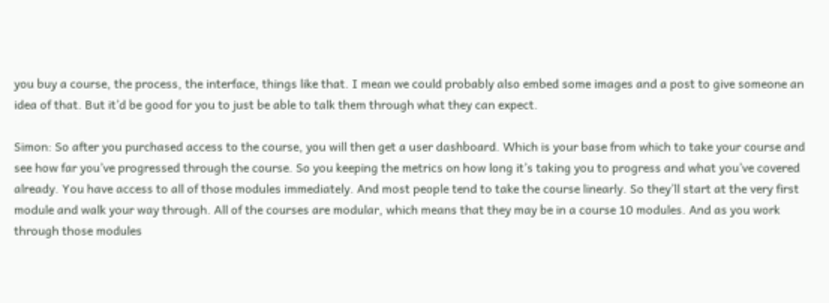you buy a course, the process, the interface, things like that. I mean we could probably also embed some images and a post to give someone an idea of that. But it’d be good for you to just be able to talk them through what they can expect.

Simon: So after you purchased access to the course, you will then get a user dashboard. Which is your base from which to take your course and see how far you’ve progressed through the course. So you keeping the metrics on how long it’s taking you to progress and what you’ve covered already. You have access to all of those modules immediately. And most people tend to take the course linearly. So they’ll start at the very first module and walk your way through. All of the courses are modular, which means that they may be in a course 10 modules. And as you work through those modules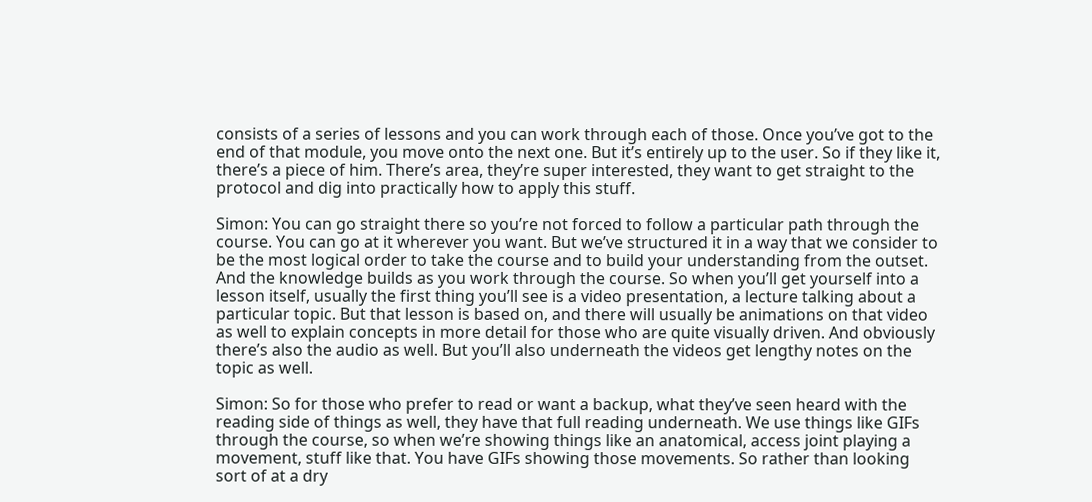consists of a series of lessons and you can work through each of those. Once you’ve got to the end of that module, you move onto the next one. But it’s entirely up to the user. So if they like it, there’s a piece of him. There’s area, they’re super interested, they want to get straight to the protocol and dig into practically how to apply this stuff.

Simon: You can go straight there so you’re not forced to follow a particular path through the course. You can go at it wherever you want. But we’ve structured it in a way that we consider to be the most logical order to take the course and to build your understanding from the outset. And the knowledge builds as you work through the course. So when you’ll get yourself into a lesson itself, usually the first thing you’ll see is a video presentation, a lecture talking about a particular topic. But that lesson is based on, and there will usually be animations on that video as well to explain concepts in more detail for those who are quite visually driven. And obviously there’s also the audio as well. But you’ll also underneath the videos get lengthy notes on the topic as well.

Simon: So for those who prefer to read or want a backup, what they’ve seen heard with the reading side of things as well, they have that full reading underneath. We use things like GIFs through the course, so when we’re showing things like an anatomical, access joint playing a movement, stuff like that. You have GIFs showing those movements. So rather than looking sort of at a dry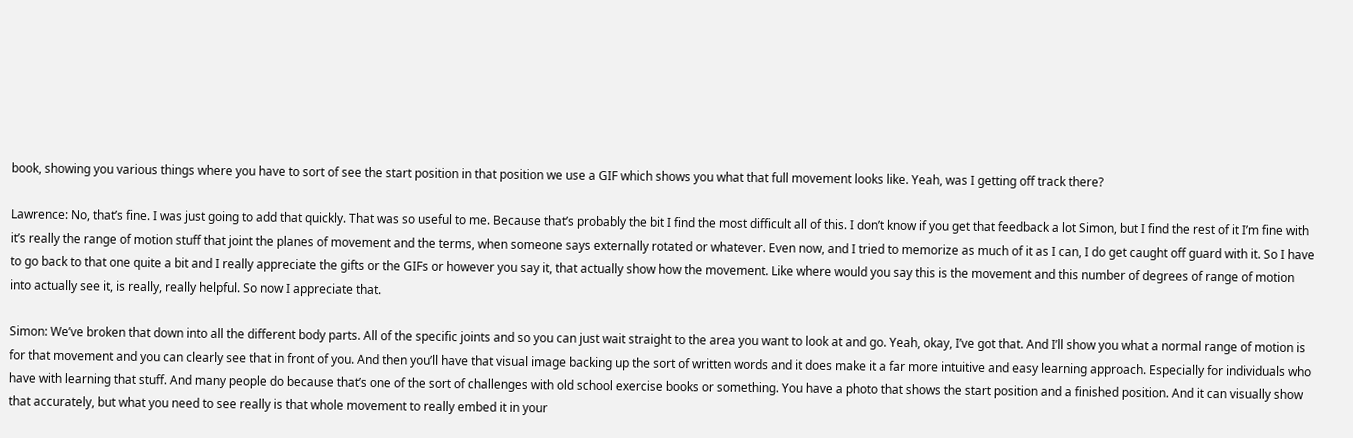book, showing you various things where you have to sort of see the start position in that position we use a GIF which shows you what that full movement looks like. Yeah, was I getting off track there?

Lawrence: No, that’s fine. I was just going to add that quickly. That was so useful to me. Because that’s probably the bit I find the most difficult all of this. I don’t know if you get that feedback a lot Simon, but I find the rest of it I’m fine with it’s really the range of motion stuff that joint the planes of movement and the terms, when someone says externally rotated or whatever. Even now, and I tried to memorize as much of it as I can, I do get caught off guard with it. So I have to go back to that one quite a bit and I really appreciate the gifts or the GIFs or however you say it, that actually show how the movement. Like where would you say this is the movement and this number of degrees of range of motion into actually see it, is really, really helpful. So now I appreciate that.

Simon: We’ve broken that down into all the different body parts. All of the specific joints and so you can just wait straight to the area you want to look at and go. Yeah, okay, I’ve got that. And I’ll show you what a normal range of motion is for that movement and you can clearly see that in front of you. And then you’ll have that visual image backing up the sort of written words and it does make it a far more intuitive and easy learning approach. Especially for individuals who have with learning that stuff. And many people do because that’s one of the sort of challenges with old school exercise books or something. You have a photo that shows the start position and a finished position. And it can visually show that accurately, but what you need to see really is that whole movement to really embed it in your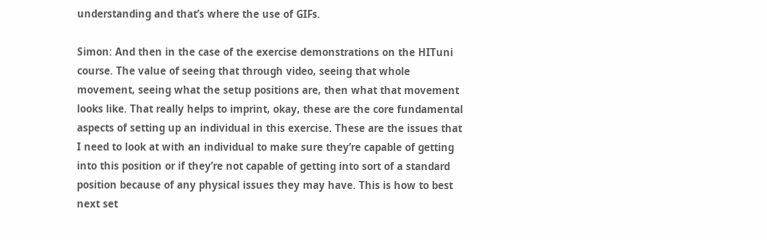understanding and that’s where the use of GIFs.

Simon: And then in the case of the exercise demonstrations on the HITuni course. The value of seeing that through video, seeing that whole movement, seeing what the setup positions are, then what that movement looks like. That really helps to imprint, okay, these are the core fundamental aspects of setting up an individual in this exercise. These are the issues that I need to look at with an individual to make sure they’re capable of getting into this position or if they’re not capable of getting into sort of a standard position because of any physical issues they may have. This is how to best next set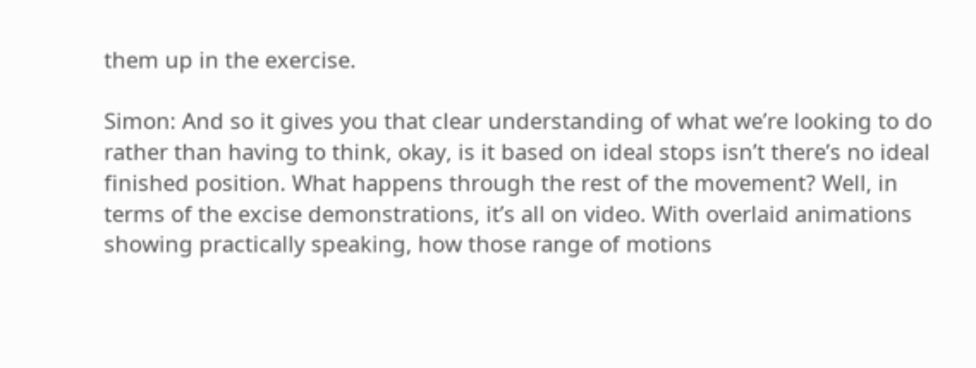them up in the exercise.

Simon: And so it gives you that clear understanding of what we’re looking to do rather than having to think, okay, is it based on ideal stops isn’t there’s no ideal finished position. What happens through the rest of the movement? Well, in terms of the excise demonstrations, it’s all on video. With overlaid animations showing practically speaking, how those range of motions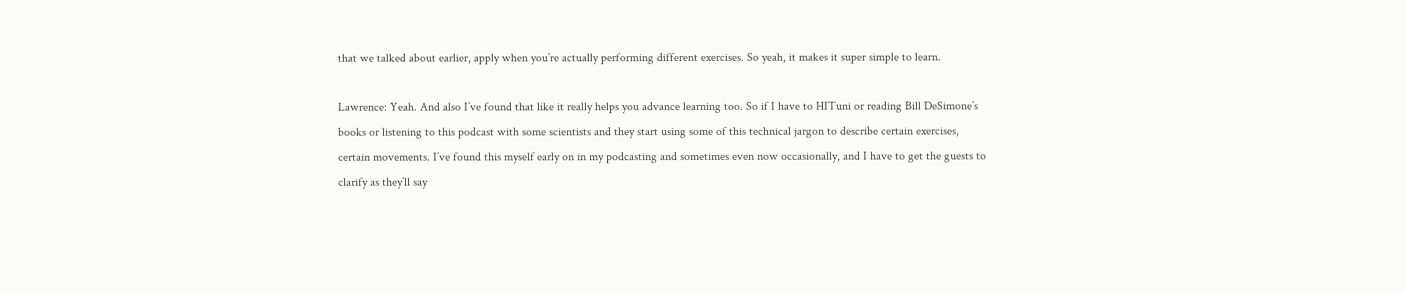that we talked about earlier, apply when you’re actually performing different exercises. So yeah, it makes it super simple to learn.

Lawrence: Yeah. And also I’ve found that like it really helps you advance learning too. So if I have to HITuni or reading Bill DeSimone’s books or listening to this podcast with some scientists and they start using some of this technical jargon to describe certain exercises, certain movements. I’ve found this myself early on in my podcasting and sometimes even now occasionally, and I have to get the guests to clarify as they’ll say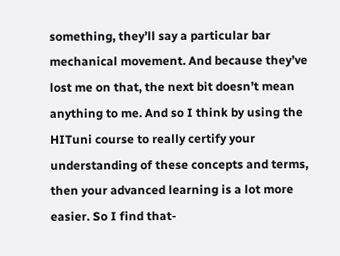something, they’ll say a particular bar mechanical movement. And because they’ve lost me on that, the next bit doesn’t mean anything to me. And so I think by using the HITuni course to really certify your understanding of these concepts and terms, then your advanced learning is a lot more easier. So I find that-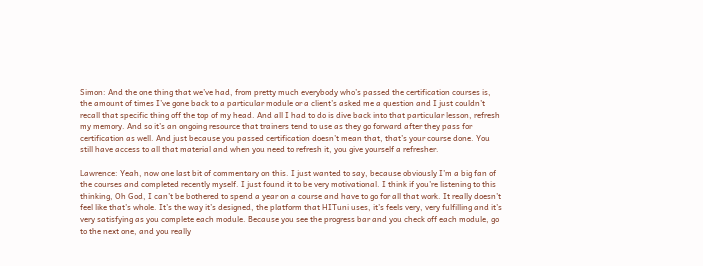Simon: And the one thing that we’ve had, from pretty much everybody who’s passed the certification courses is, the amount of times I’ve gone back to a particular module or a client’s asked me a question and I just couldn’t recall that specific thing off the top of my head. And all I had to do is dive back into that particular lesson, refresh my memory. And so it’s an ongoing resource that trainers tend to use as they go forward after they pass for certification as well. And just because you passed certification doesn’t mean that, that’s your course done. You still have access to all that material and when you need to refresh it, you give yourself a refresher.

Lawrence: Yeah, now one last bit of commentary on this. I just wanted to say, because obviously I’m a big fan of the courses and completed recently myself. I just found it to be very motivational. I think if you’re listening to this thinking, Oh God, I can’t be bothered to spend a year on a course and have to go for all that work. It really doesn’t feel like that’s whole. It’s the way it’s designed, the platform that HITuni uses, it’s feels very, very fulfilling and it’s very satisfying as you complete each module. Because you see the progress bar and you check off each module, go to the next one, and you really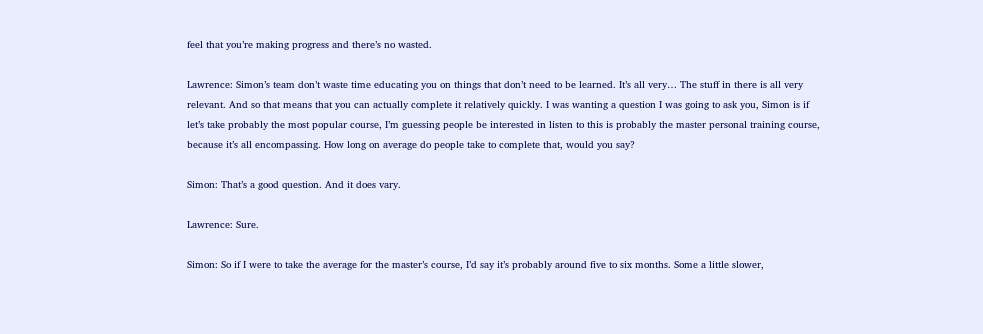feel that you’re making progress and there’s no wasted.

Lawrence: Simon’s team don’t waste time educating you on things that don’t need to be learned. It’s all very… The stuff in there is all very relevant. And so that means that you can actually complete it relatively quickly. I was wanting a question I was going to ask you, Simon is if let’s take probably the most popular course, I’m guessing people be interested in listen to this is probably the master personal training course, because it’s all encompassing. How long on average do people take to complete that, would you say?

Simon: That’s a good question. And it does vary.

Lawrence: Sure.

Simon: So if I were to take the average for the master’s course, I’d say it’s probably around five to six months. Some a little slower,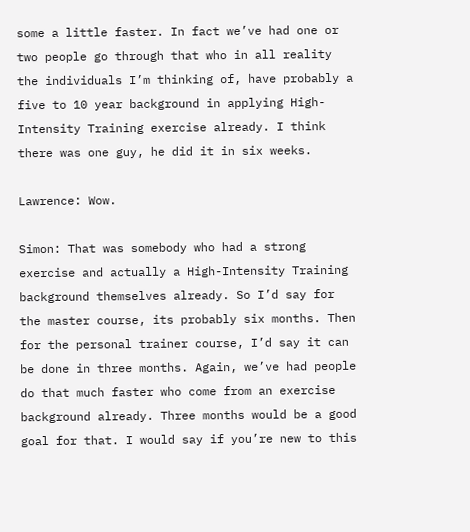some a little faster. In fact we’ve had one or two people go through that who in all reality the individuals I’m thinking of, have probably a five to 10 year background in applying High-Intensity Training exercise already. I think there was one guy, he did it in six weeks.

Lawrence: Wow.

Simon: That was somebody who had a strong exercise and actually a High-Intensity Training background themselves already. So I’d say for the master course, its probably six months. Then for the personal trainer course, I’d say it can be done in three months. Again, we’ve had people do that much faster who come from an exercise background already. Three months would be a good goal for that. I would say if you’re new to this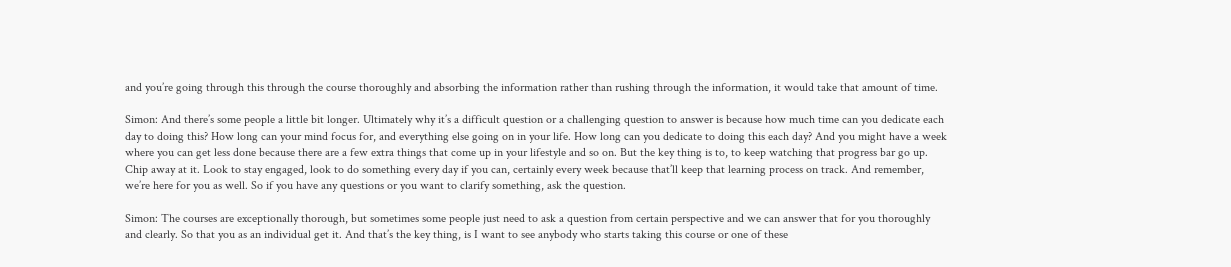and you’re going through this through the course thoroughly and absorbing the information rather than rushing through the information, it would take that amount of time.

Simon: And there’s some people a little bit longer. Ultimately why it’s a difficult question or a challenging question to answer is because how much time can you dedicate each day to doing this? How long can your mind focus for, and everything else going on in your life. How long can you dedicate to doing this each day? And you might have a week where you can get less done because there are a few extra things that come up in your lifestyle and so on. But the key thing is to, to keep watching that progress bar go up. Chip away at it. Look to stay engaged, look to do something every day if you can, certainly every week because that’ll keep that learning process on track. And remember, we’re here for you as well. So if you have any questions or you want to clarify something, ask the question.

Simon: The courses are exceptionally thorough, but sometimes some people just need to ask a question from certain perspective and we can answer that for you thoroughly and clearly. So that you as an individual get it. And that’s the key thing, is I want to see anybody who starts taking this course or one of these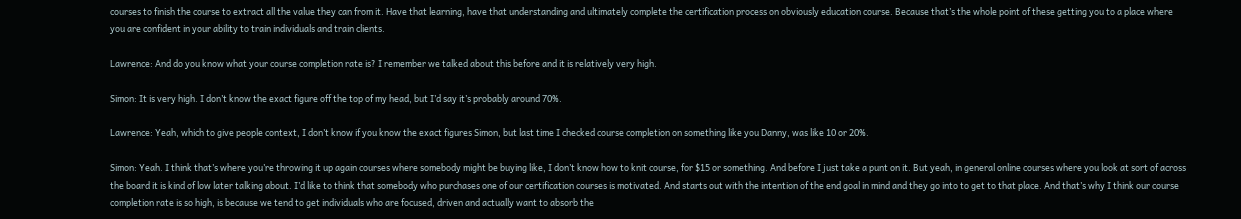courses to finish the course to extract all the value they can from it. Have that learning, have that understanding and ultimately complete the certification process on obviously education course. Because that’s the whole point of these getting you to a place where you are confident in your ability to train individuals and train clients.

Lawrence: And do you know what your course completion rate is? I remember we talked about this before and it is relatively very high.

Simon: It is very high. I don’t know the exact figure off the top of my head, but I’d say it’s probably around 70%.

Lawrence: Yeah, which to give people context, I don’t know if you know the exact figures Simon, but last time I checked course completion on something like you Danny, was like 10 or 20%.

Simon: Yeah. I think that’s where you’re throwing it up again courses where somebody might be buying like, I don’t know how to knit course, for $15 or something. And before I just take a punt on it. But yeah, in general online courses where you look at sort of across the board it is kind of low later talking about. I’d like to think that somebody who purchases one of our certification courses is motivated. And starts out with the intention of the end goal in mind and they go into to get to that place. And that’s why I think our course completion rate is so high, is because we tend to get individuals who are focused, driven and actually want to absorb the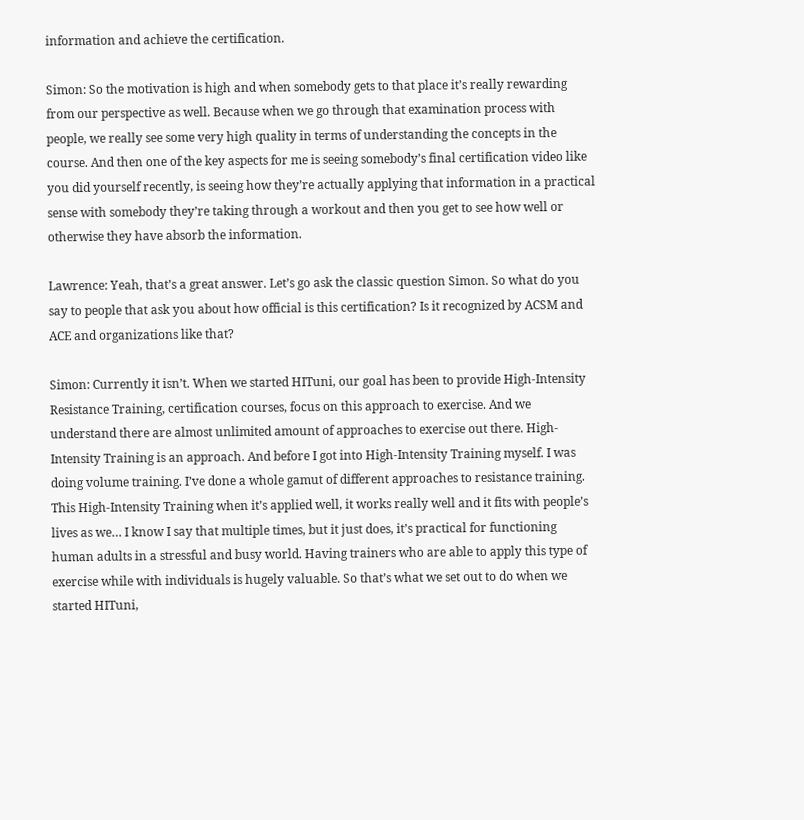information and achieve the certification.

Simon: So the motivation is high and when somebody gets to that place it’s really rewarding from our perspective as well. Because when we go through that examination process with people, we really see some very high quality in terms of understanding the concepts in the course. And then one of the key aspects for me is seeing somebody’s final certification video like you did yourself recently, is seeing how they’re actually applying that information in a practical sense with somebody they’re taking through a workout and then you get to see how well or otherwise they have absorb the information.

Lawrence: Yeah, that’s a great answer. Let’s go ask the classic question Simon. So what do you say to people that ask you about how official is this certification? Is it recognized by ACSM and ACE and organizations like that?

Simon: Currently it isn’t. When we started HITuni, our goal has been to provide High-Intensity Resistance Training, certification courses, focus on this approach to exercise. And we understand there are almost unlimited amount of approaches to exercise out there. High-Intensity Training is an approach. And before I got into High-Intensity Training myself. I was doing volume training. I’ve done a whole gamut of different approaches to resistance training. This High-Intensity Training when it’s applied well, it works really well and it fits with people’s lives as we… I know I say that multiple times, but it just does, it’s practical for functioning human adults in a stressful and busy world. Having trainers who are able to apply this type of exercise while with individuals is hugely valuable. So that’s what we set out to do when we started HITuni,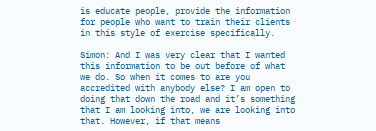is educate people, provide the information for people who want to train their clients in this style of exercise specifically.

Simon: And I was very clear that I wanted this information to be out before of what we do. So when it comes to are you accredited with anybody else? I am open to doing that down the road and it’s something that I am looking into, we are looking into that. However, if that means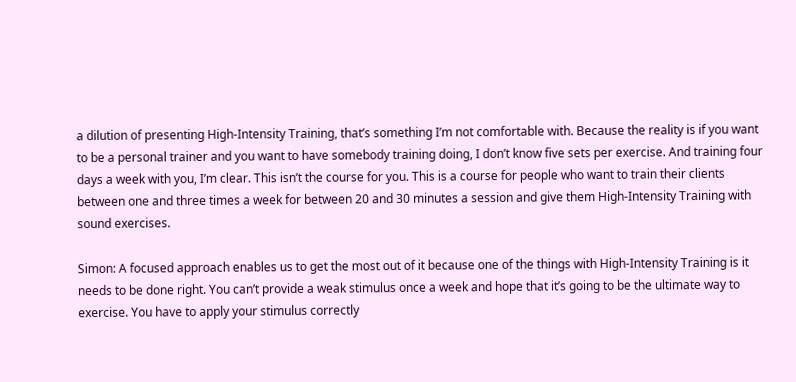a dilution of presenting High-Intensity Training, that’s something I’m not comfortable with. Because the reality is if you want to be a personal trainer and you want to have somebody training doing, I don’t know five sets per exercise. And training four days a week with you, I’m clear. This isn’t the course for you. This is a course for people who want to train their clients between one and three times a week for between 20 and 30 minutes a session and give them High-Intensity Training with sound exercises.

Simon: A focused approach enables us to get the most out of it because one of the things with High-Intensity Training is it needs to be done right. You can’t provide a weak stimulus once a week and hope that it’s going to be the ultimate way to exercise. You have to apply your stimulus correctly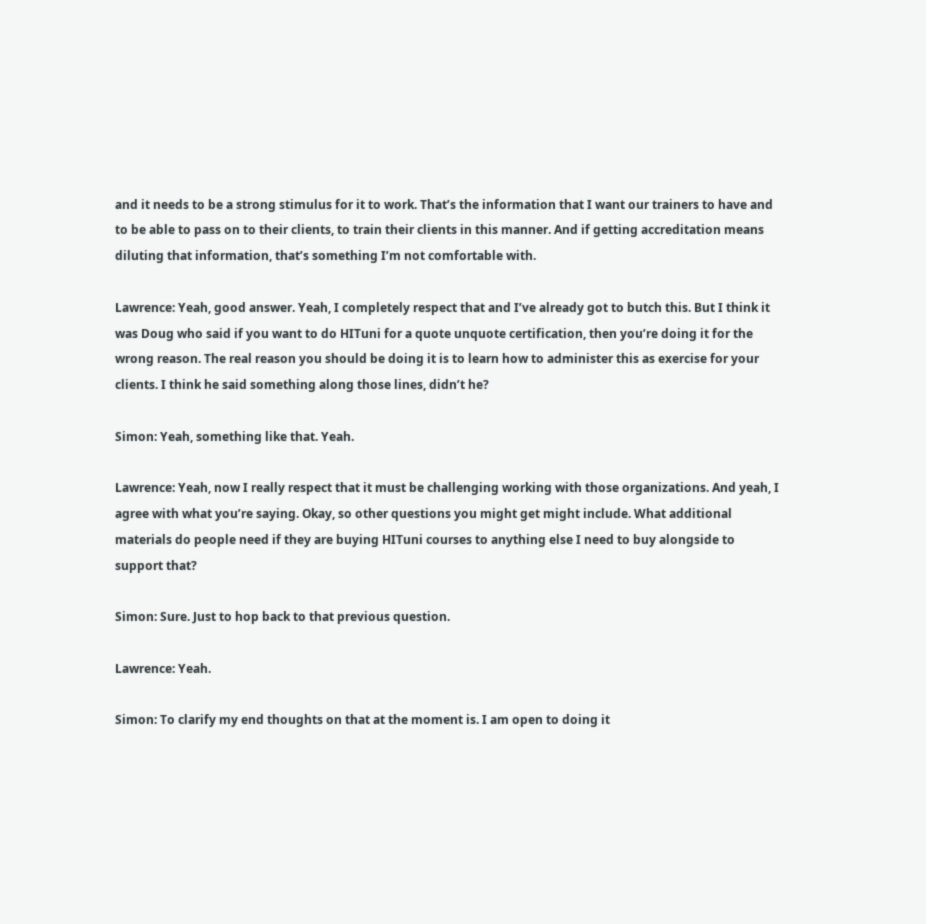and it needs to be a strong stimulus for it to work. That’s the information that I want our trainers to have and to be able to pass on to their clients, to train their clients in this manner. And if getting accreditation means diluting that information, that’s something I’m not comfortable with.

Lawrence: Yeah, good answer. Yeah, I completely respect that and I’ve already got to butch this. But I think it was Doug who said if you want to do HITuni for a quote unquote certification, then you’re doing it for the wrong reason. The real reason you should be doing it is to learn how to administer this as exercise for your clients. I think he said something along those lines, didn’t he?

Simon: Yeah, something like that. Yeah.

Lawrence: Yeah, now I really respect that it must be challenging working with those organizations. And yeah, I agree with what you’re saying. Okay, so other questions you might get might include. What additional materials do people need if they are buying HITuni courses to anything else I need to buy alongside to support that?

Simon: Sure. Just to hop back to that previous question.

Lawrence: Yeah.

Simon: To clarify my end thoughts on that at the moment is. I am open to doing it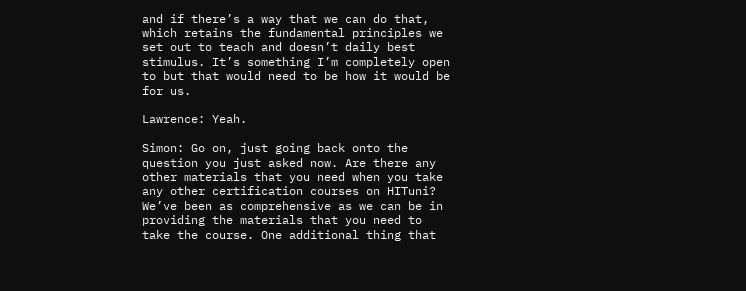and if there’s a way that we can do that, which retains the fundamental principles we set out to teach and doesn’t daily best stimulus. It’s something I’m completely open to but that would need to be how it would be for us.

Lawrence: Yeah.

Simon: Go on, just going back onto the question you just asked now. Are there any other materials that you need when you take any other certification courses on HITuni? We’ve been as comprehensive as we can be in providing the materials that you need to take the course. One additional thing that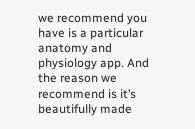we recommend you have is a particular anatomy and physiology app. And the reason we recommend is it’s beautifully made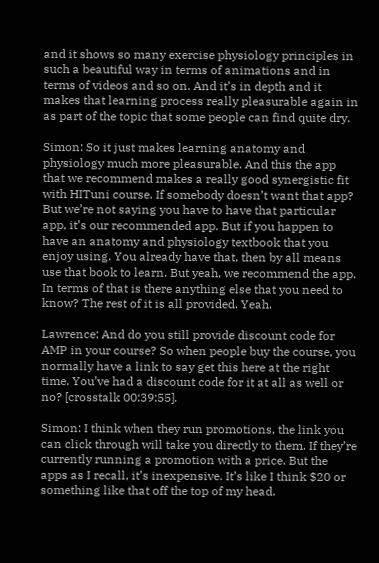and it shows so many exercise physiology principles in such a beautiful way in terms of animations and in terms of videos and so on. And it’s in depth and it makes that learning process really pleasurable again in as part of the topic that some people can find quite dry.

Simon: So it just makes learning anatomy and physiology much more pleasurable. And this the app that we recommend makes a really good synergistic fit with HITuni course. If somebody doesn’t want that app? But we’re not saying you have to have that particular app, it’s our recommended app. But if you happen to have an anatomy and physiology textbook that you enjoy using. You already have that, then by all means use that book to learn. But yeah, we recommend the app. In terms of that is there anything else that you need to know? The rest of it is all provided. Yeah.

Lawrence: And do you still provide discount code for AMP in your course? So when people buy the course, you normally have a link to say get this here at the right time. You’ve had a discount code for it at all as well or no? [crosstalk 00:39:55].

Simon: I think when they run promotions, the link you can click through will take you directly to them. If they’re currently running a promotion with a price. But the apps as I recall, it’s inexpensive. It’s like I think $20 or something like that off the top of my head.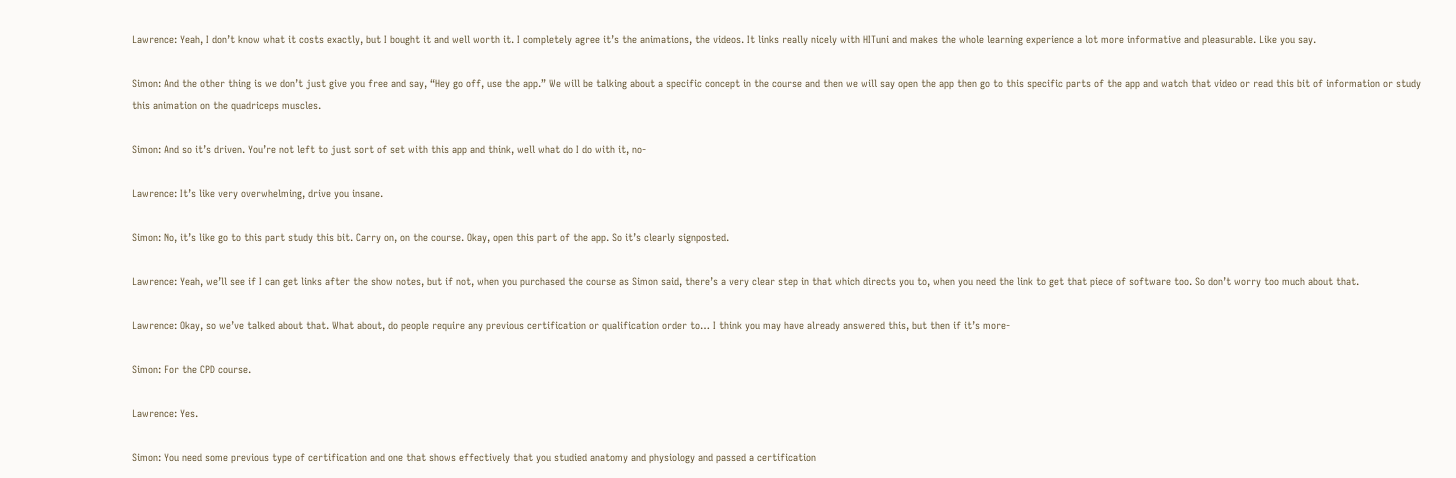Lawrence: Yeah, I don’t know what it costs exactly, but I bought it and well worth it. I completely agree it’s the animations, the videos. It links really nicely with HITuni and makes the whole learning experience a lot more informative and pleasurable. Like you say.

Simon: And the other thing is we don’t just give you free and say, “Hey go off, use the app.” We will be talking about a specific concept in the course and then we will say open the app then go to this specific parts of the app and watch that video or read this bit of information or study this animation on the quadriceps muscles.

Simon: And so it’s driven. You’re not left to just sort of set with this app and think, well what do I do with it, no-

Lawrence: It’s like very overwhelming, drive you insane.

Simon: No, it’s like go to this part study this bit. Carry on, on the course. Okay, open this part of the app. So it’s clearly signposted.

Lawrence: Yeah, we’ll see if I can get links after the show notes, but if not, when you purchased the course as Simon said, there’s a very clear step in that which directs you to, when you need the link to get that piece of software too. So don’t worry too much about that.

Lawrence: Okay, so we’ve talked about that. What about, do people require any previous certification or qualification order to… I think you may have already answered this, but then if it’s more-

Simon: For the CPD course.

Lawrence: Yes.

Simon: You need some previous type of certification and one that shows effectively that you studied anatomy and physiology and passed a certification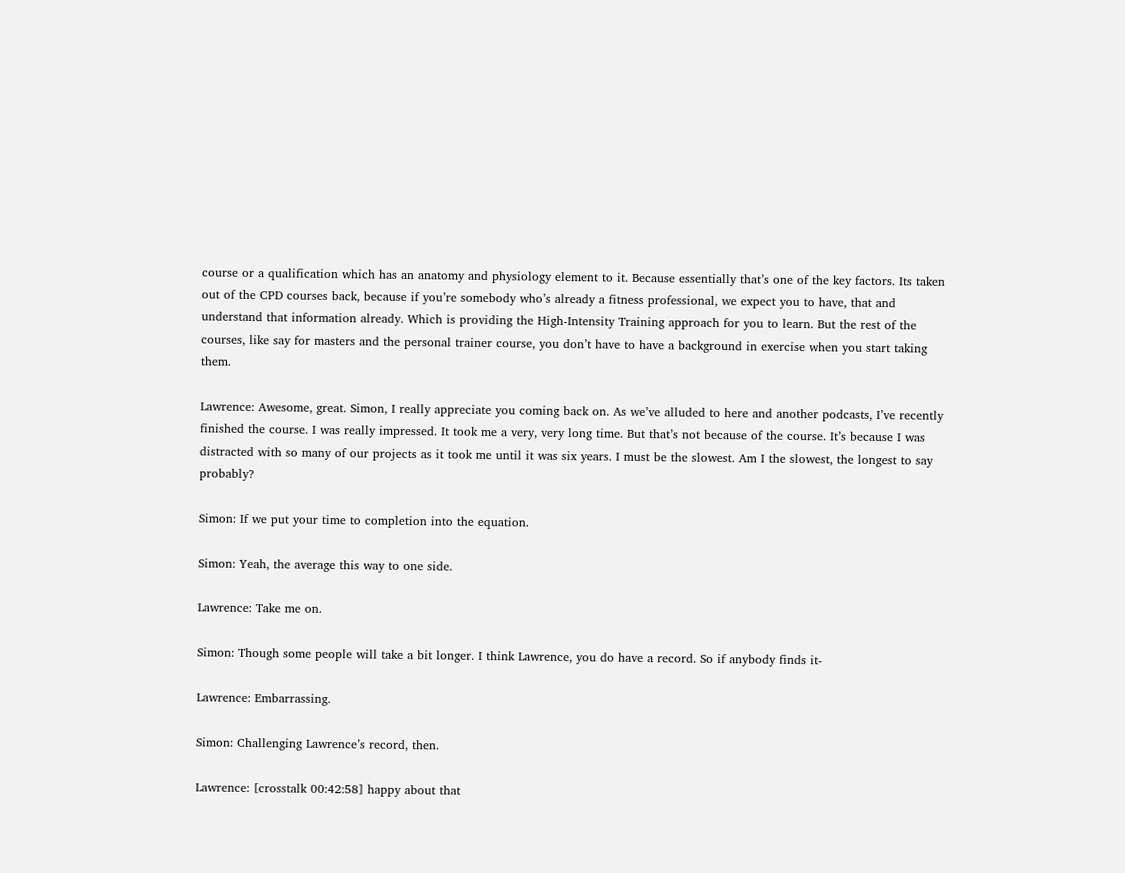course or a qualification which has an anatomy and physiology element to it. Because essentially that’s one of the key factors. Its taken out of the CPD courses back, because if you’re somebody who’s already a fitness professional, we expect you to have, that and understand that information already. Which is providing the High-Intensity Training approach for you to learn. But the rest of the courses, like say for masters and the personal trainer course, you don’t have to have a background in exercise when you start taking them.

Lawrence: Awesome, great. Simon, I really appreciate you coming back on. As we’ve alluded to here and another podcasts, I’ve recently finished the course. I was really impressed. It took me a very, very long time. But that’s not because of the course. It’s because I was distracted with so many of our projects as it took me until it was six years. I must be the slowest. Am I the slowest, the longest to say probably?

Simon: If we put your time to completion into the equation.

Simon: Yeah, the average this way to one side.

Lawrence: Take me on.

Simon: Though some people will take a bit longer. I think Lawrence, you do have a record. So if anybody finds it-

Lawrence: Embarrassing.

Simon: Challenging Lawrence’s record, then.

Lawrence: [crosstalk 00:42:58] happy about that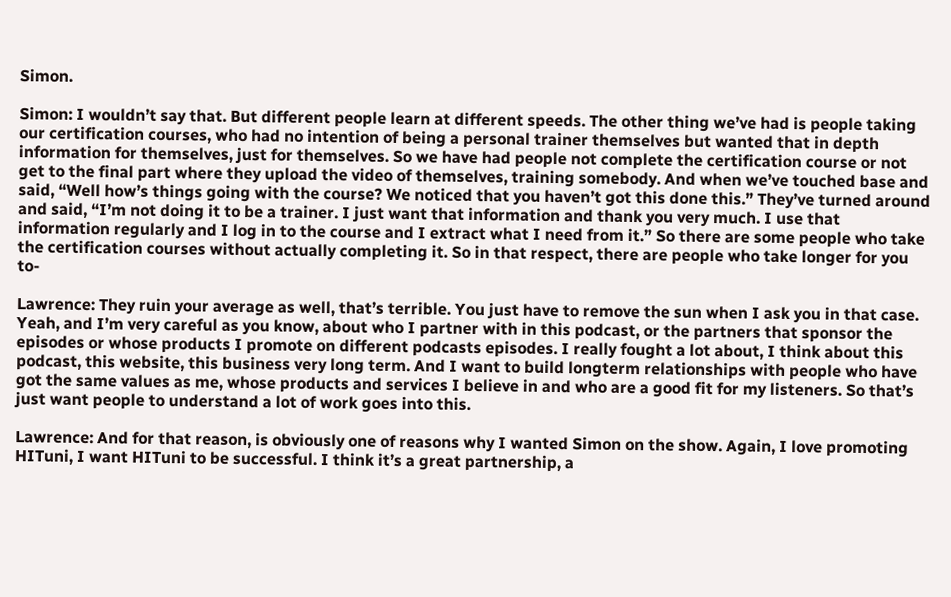Simon.

Simon: I wouldn’t say that. But different people learn at different speeds. The other thing we’ve had is people taking our certification courses, who had no intention of being a personal trainer themselves but wanted that in depth information for themselves, just for themselves. So we have had people not complete the certification course or not get to the final part where they upload the video of themselves, training somebody. And when we’ve touched base and said, “Well how’s things going with the course? We noticed that you haven’t got this done this.” They’ve turned around and said, “I’m not doing it to be a trainer. I just want that information and thank you very much. I use that information regularly and I log in to the course and I extract what I need from it.” So there are some people who take the certification courses without actually completing it. So in that respect, there are people who take longer for you to-

Lawrence: They ruin your average as well, that’s terrible. You just have to remove the sun when I ask you in that case. Yeah, and I’m very careful as you know, about who I partner with in this podcast, or the partners that sponsor the episodes or whose products I promote on different podcasts episodes. I really fought a lot about, I think about this podcast, this website, this business very long term. And I want to build longterm relationships with people who have got the same values as me, whose products and services I believe in and who are a good fit for my listeners. So that’s just want people to understand a lot of work goes into this.

Lawrence: And for that reason, is obviously one of reasons why I wanted Simon on the show. Again, I love promoting HITuni, I want HITuni to be successful. I think it’s a great partnership, a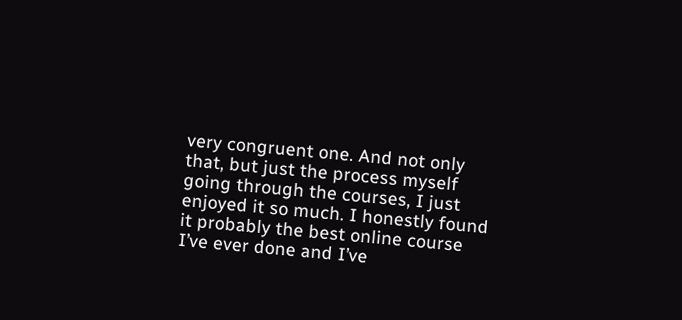very congruent one. And not only that, but just the process myself going through the courses, I just enjoyed it so much. I honestly found it probably the best online course I’ve ever done and I’ve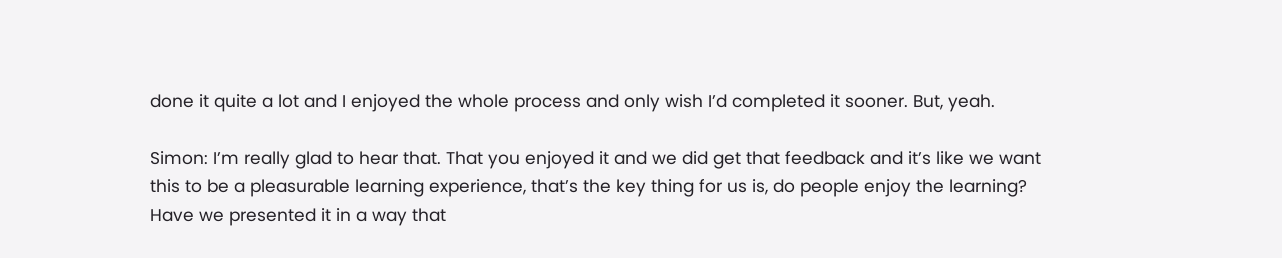done it quite a lot and I enjoyed the whole process and only wish I’d completed it sooner. But, yeah.

Simon: I’m really glad to hear that. That you enjoyed it and we did get that feedback and it’s like we want this to be a pleasurable learning experience, that’s the key thing for us is, do people enjoy the learning? Have we presented it in a way that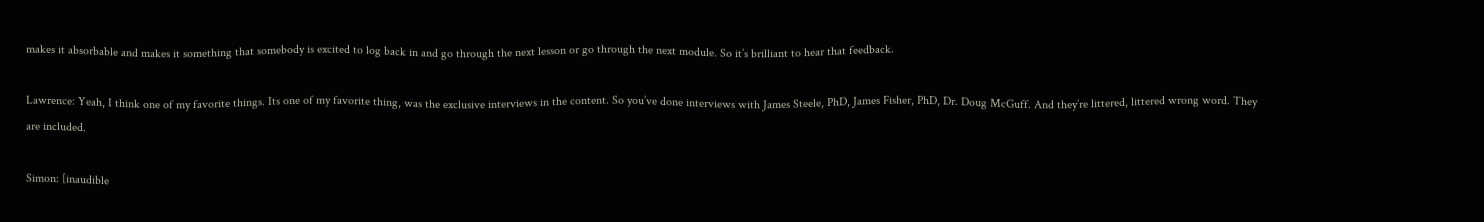makes it absorbable and makes it something that somebody is excited to log back in and go through the next lesson or go through the next module. So it’s brilliant to hear that feedback.

Lawrence: Yeah, I think one of my favorite things. Its one of my favorite thing, was the exclusive interviews in the content. So you’ve done interviews with James Steele, PhD, James Fisher, PhD, Dr. Doug McGuff. And they’re littered, littered wrong word. They are included.

Simon: [inaudible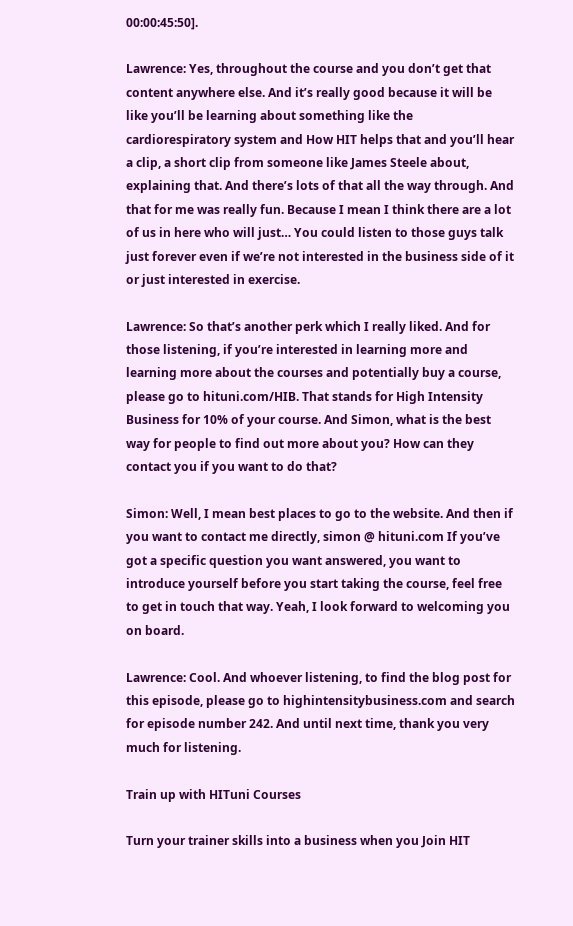00:00:45:50].

Lawrence: Yes, throughout the course and you don’t get that content anywhere else. And it’s really good because it will be like you’ll be learning about something like the cardiorespiratory system and How HIT helps that and you’ll hear a clip, a short clip from someone like James Steele about, explaining that. And there’s lots of that all the way through. And that for me was really fun. Because I mean I think there are a lot of us in here who will just… You could listen to those guys talk just forever even if we’re not interested in the business side of it or just interested in exercise.

Lawrence: So that’s another perk which I really liked. And for those listening, if you’re interested in learning more and learning more about the courses and potentially buy a course, please go to hituni.com/HIB. That stands for High Intensity Business for 10% of your course. And Simon, what is the best way for people to find out more about you? How can they contact you if you want to do that?

Simon: Well, I mean best places to go to the website. And then if you want to contact me directly, simon @ hituni.com If you’ve got a specific question you want answered, you want to introduce yourself before you start taking the course, feel free to get in touch that way. Yeah, I look forward to welcoming you on board.

Lawrence: Cool. And whoever listening, to find the blog post for this episode, please go to highintensitybusiness.com and search for episode number 242. And until next time, thank you very much for listening.

Train up with HITuni Courses

Turn your trainer skills into a business when you Join HIT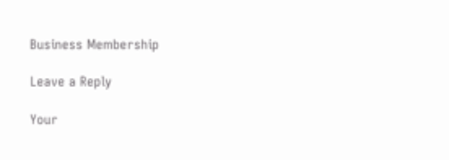Business Membership

Leave a Reply

Your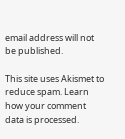email address will not be published.

This site uses Akismet to reduce spam. Learn how your comment data is processed.